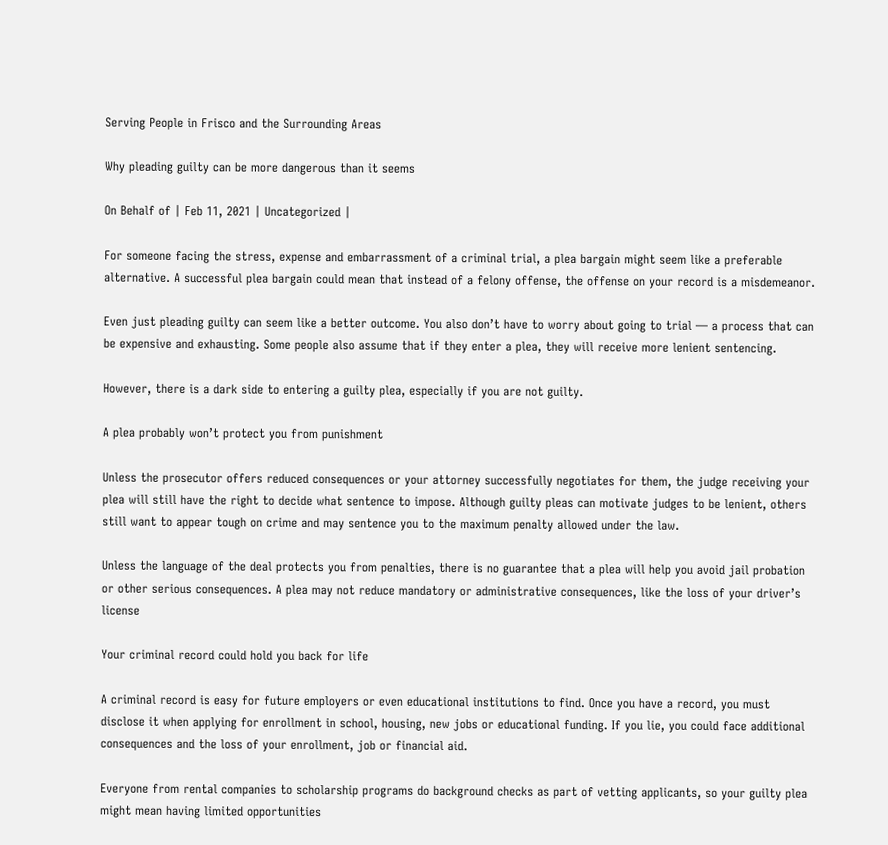Serving People in Frisco and the Surrounding Areas

Why pleading guilty can be more dangerous than it seems

On Behalf of | Feb 11, 2021 | Uncategorized |

For someone facing the stress, expense and embarrassment of a criminal trial, a plea bargain might seem like a preferable alternative. A successful plea bargain could mean that instead of a felony offense, the offense on your record is a misdemeanor.

Even just pleading guilty can seem like a better outcome. You also don’t have to worry about going to trial — a process that can be expensive and exhausting. Some people also assume that if they enter a plea, they will receive more lenient sentencing.

However, there is a dark side to entering a guilty plea, especially if you are not guilty.

A plea probably won’t protect you from punishment

Unless the prosecutor offers reduced consequences or your attorney successfully negotiates for them, the judge receiving your plea will still have the right to decide what sentence to impose. Although guilty pleas can motivate judges to be lenient, others still want to appear tough on crime and may sentence you to the maximum penalty allowed under the law.

Unless the language of the deal protects you from penalties, there is no guarantee that a plea will help you avoid jail probation or other serious consequences. A plea may not reduce mandatory or administrative consequences, like the loss of your driver’s license

Your criminal record could hold you back for life

A criminal record is easy for future employers or even educational institutions to find. Once you have a record, you must disclose it when applying for enrollment in school, housing, new jobs or educational funding. If you lie, you could face additional consequences and the loss of your enrollment, job or financial aid.

Everyone from rental companies to scholarship programs do background checks as part of vetting applicants, so your guilty plea might mean having limited opportunities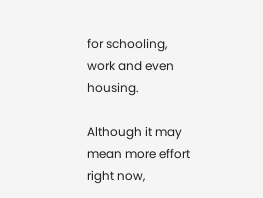for schooling, work and even housing.

Although it may mean more effort right now,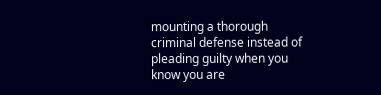mounting a thorough criminal defense instead of pleading guilty when you know you are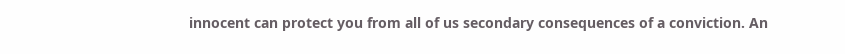innocent can protect you from all of us secondary consequences of a conviction. An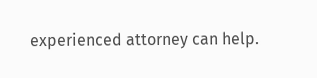experienced attorney can help.